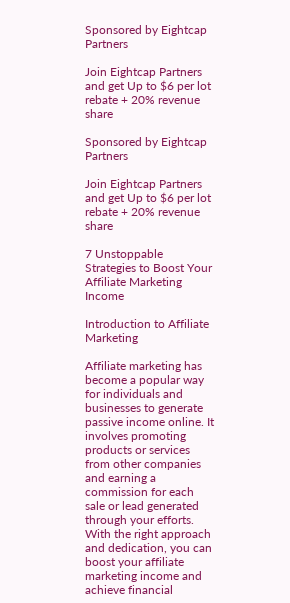Sponsored by Eightcap Partners

Join Eightcap Partners and get Up to $6 per lot rebate + 20% revenue share

Sponsored by Eightcap Partners

Join Eightcap Partners and get Up to $6 per lot rebate + 20% revenue share

7 Unstoppable Strategies to Boost Your Affiliate Marketing Income

Introduction to Affiliate Marketing

Affiliate marketing has become a popular way for individuals and businesses to generate passive income online. It involves promoting products or services from other companies and earning a commission for each sale or lead generated through your efforts. With the right approach and dedication, you can boost your affiliate marketing income and achieve financial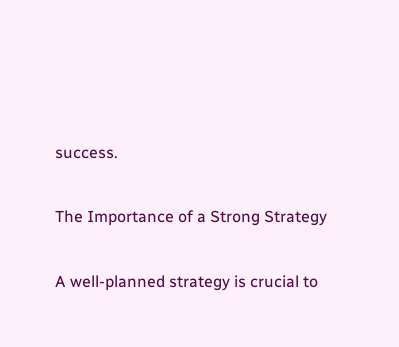success.

The Importance of a Strong Strategy

A well-planned strategy is crucial to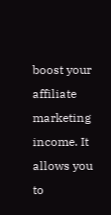boost your affiliate marketing income. It allows you to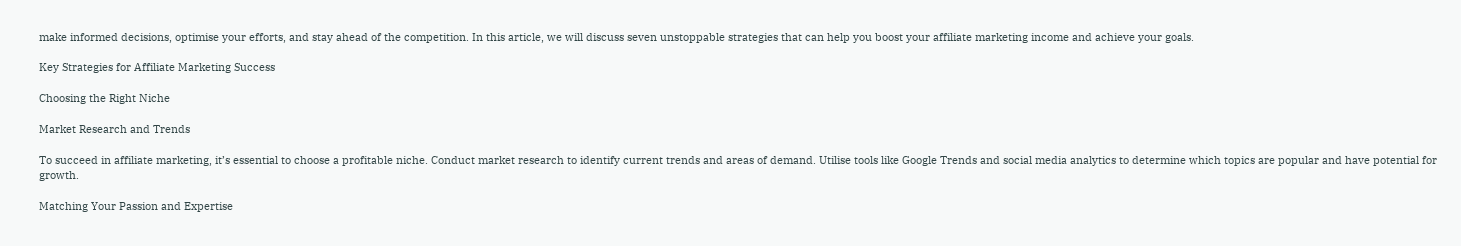make informed decisions, optimise your efforts, and stay ahead of the competition. In this article, we will discuss seven unstoppable strategies that can help you boost your affiliate marketing income and achieve your goals.

Key Strategies for Affiliate Marketing Success

Choosing the Right Niche

Market Research and Trends

To succeed in affiliate marketing, it’s essential to choose a profitable niche. Conduct market research to identify current trends and areas of demand. Utilise tools like Google Trends and social media analytics to determine which topics are popular and have potential for growth.

Matching Your Passion and Expertise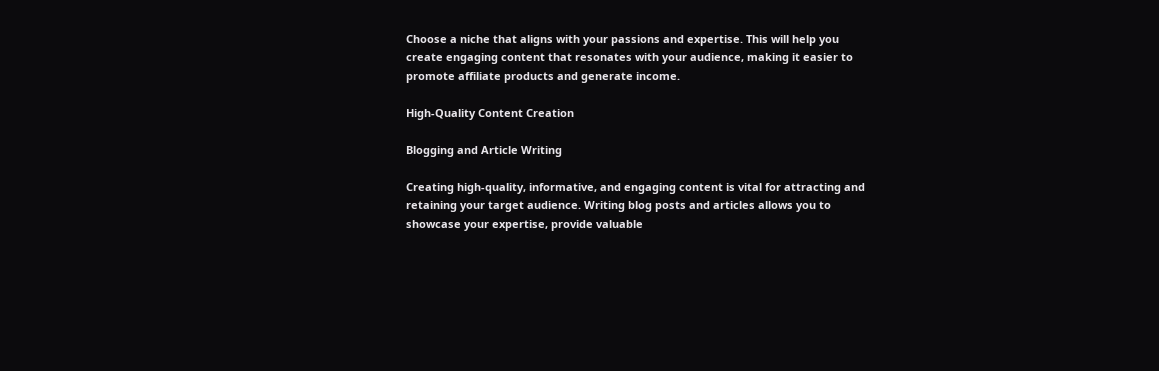Choose a niche that aligns with your passions and expertise. This will help you create engaging content that resonates with your audience, making it easier to promote affiliate products and generate income.

High-Quality Content Creation

Blogging and Article Writing

Creating high-quality, informative, and engaging content is vital for attracting and retaining your target audience. Writing blog posts and articles allows you to showcase your expertise, provide valuable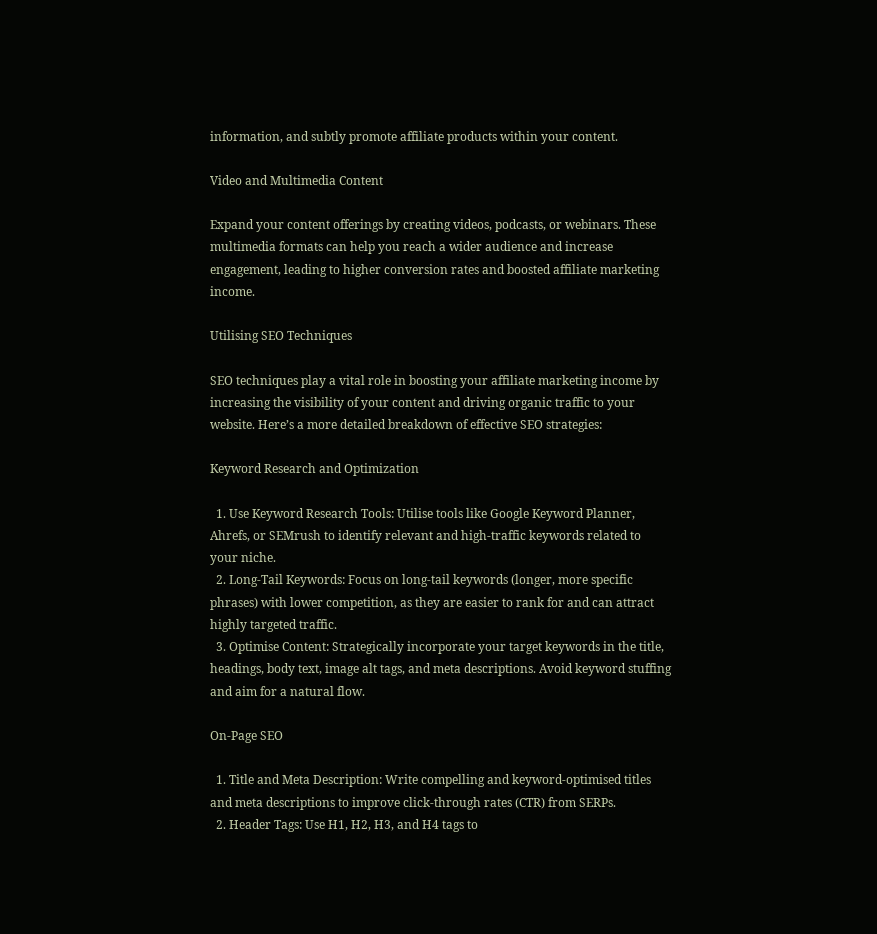information, and subtly promote affiliate products within your content.

Video and Multimedia Content

Expand your content offerings by creating videos, podcasts, or webinars. These multimedia formats can help you reach a wider audience and increase engagement, leading to higher conversion rates and boosted affiliate marketing income.

Utilising SEO Techniques

SEO techniques play a vital role in boosting your affiliate marketing income by increasing the visibility of your content and driving organic traffic to your website. Here’s a more detailed breakdown of effective SEO strategies:

Keyword Research and Optimization

  1. Use Keyword Research Tools: Utilise tools like Google Keyword Planner, Ahrefs, or SEMrush to identify relevant and high-traffic keywords related to your niche.
  2. Long-Tail Keywords: Focus on long-tail keywords (longer, more specific phrases) with lower competition, as they are easier to rank for and can attract highly targeted traffic.
  3. Optimise Content: Strategically incorporate your target keywords in the title, headings, body text, image alt tags, and meta descriptions. Avoid keyword stuffing and aim for a natural flow.

On-Page SEO

  1. Title and Meta Description: Write compelling and keyword-optimised titles and meta descriptions to improve click-through rates (CTR) from SERPs.
  2. Header Tags: Use H1, H2, H3, and H4 tags to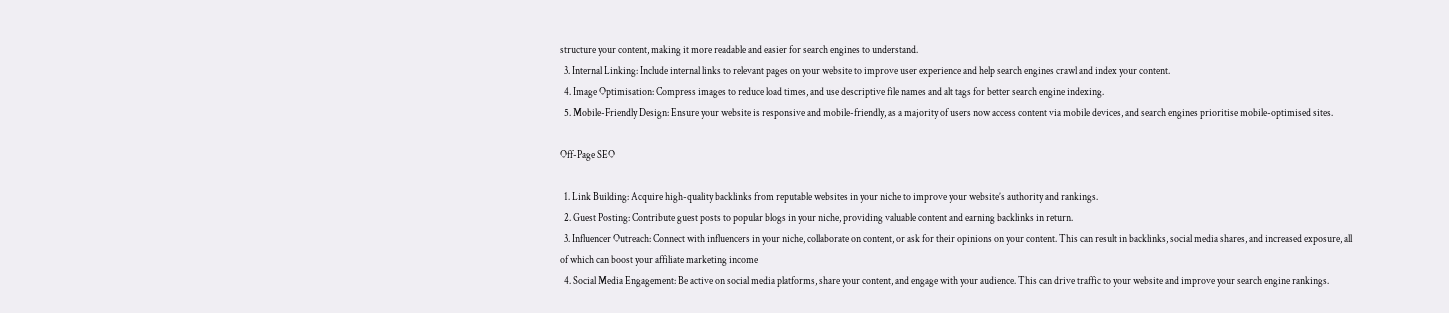structure your content, making it more readable and easier for search engines to understand.
  3. Internal Linking: Include internal links to relevant pages on your website to improve user experience and help search engines crawl and index your content.
  4. Image Optimisation: Compress images to reduce load times, and use descriptive file names and alt tags for better search engine indexing.
  5. Mobile-Friendly Design: Ensure your website is responsive and mobile-friendly, as a majority of users now access content via mobile devices, and search engines prioritise mobile-optimised sites.

Off-Page SEO

  1. Link Building: Acquire high-quality backlinks from reputable websites in your niche to improve your website’s authority and rankings.
  2. Guest Posting: Contribute guest posts to popular blogs in your niche, providing valuable content and earning backlinks in return.
  3. Influencer Outreach: Connect with influencers in your niche, collaborate on content, or ask for their opinions on your content. This can result in backlinks, social media shares, and increased exposure, all of which can boost your affiliate marketing income
  4. Social Media Engagement: Be active on social media platforms, share your content, and engage with your audience. This can drive traffic to your website and improve your search engine rankings.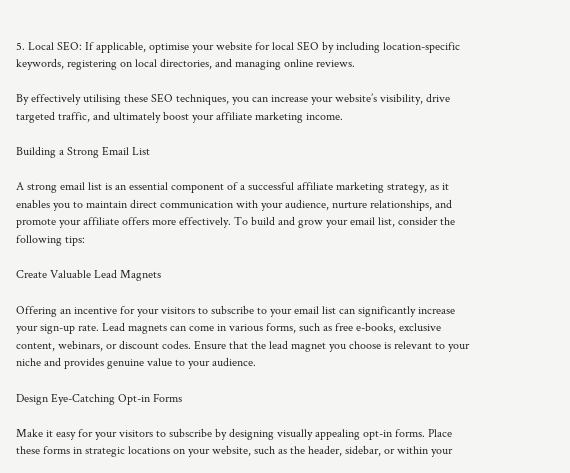5. Local SEO: If applicable, optimise your website for local SEO by including location-specific keywords, registering on local directories, and managing online reviews.

By effectively utilising these SEO techniques, you can increase your website’s visibility, drive targeted traffic, and ultimately boost your affiliate marketing income.

Building a Strong Email List

A strong email list is an essential component of a successful affiliate marketing strategy, as it enables you to maintain direct communication with your audience, nurture relationships, and promote your affiliate offers more effectively. To build and grow your email list, consider the following tips:

Create Valuable Lead Magnets

Offering an incentive for your visitors to subscribe to your email list can significantly increase your sign-up rate. Lead magnets can come in various forms, such as free e-books, exclusive content, webinars, or discount codes. Ensure that the lead magnet you choose is relevant to your niche and provides genuine value to your audience.

Design Eye-Catching Opt-in Forms

Make it easy for your visitors to subscribe by designing visually appealing opt-in forms. Place these forms in strategic locations on your website, such as the header, sidebar, or within your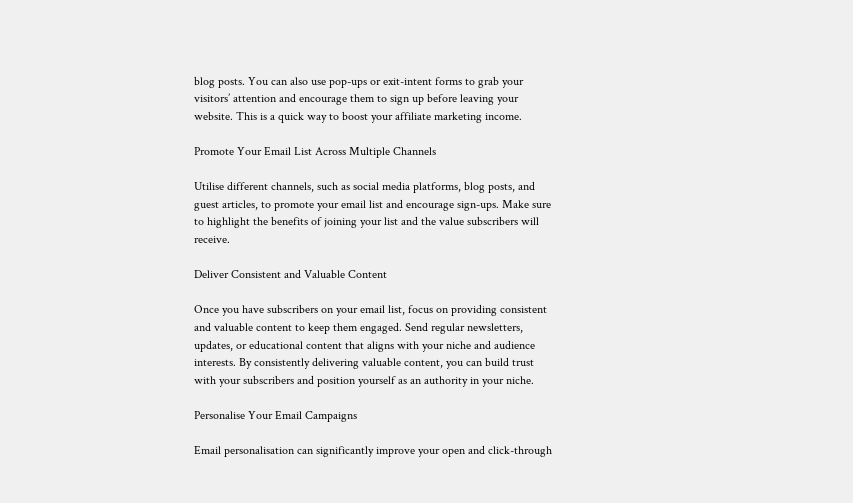blog posts. You can also use pop-ups or exit-intent forms to grab your visitors’ attention and encourage them to sign up before leaving your website. This is a quick way to boost your affiliate marketing income.

Promote Your Email List Across Multiple Channels

Utilise different channels, such as social media platforms, blog posts, and guest articles, to promote your email list and encourage sign-ups. Make sure to highlight the benefits of joining your list and the value subscribers will receive.

Deliver Consistent and Valuable Content

Once you have subscribers on your email list, focus on providing consistent and valuable content to keep them engaged. Send regular newsletters, updates, or educational content that aligns with your niche and audience interests. By consistently delivering valuable content, you can build trust with your subscribers and position yourself as an authority in your niche.

Personalise Your Email Campaigns

Email personalisation can significantly improve your open and click-through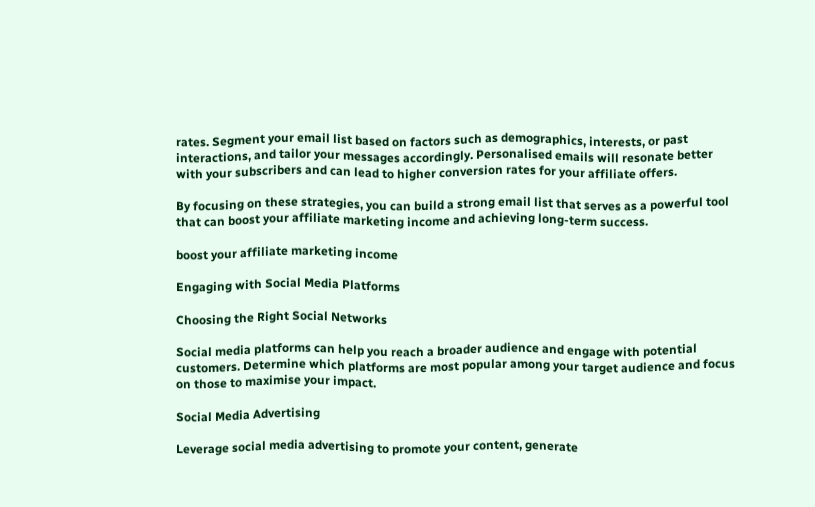rates. Segment your email list based on factors such as demographics, interests, or past interactions, and tailor your messages accordingly. Personalised emails will resonate better with your subscribers and can lead to higher conversion rates for your affiliate offers.

By focusing on these strategies, you can build a strong email list that serves as a powerful tool that can boost your affiliate marketing income and achieving long-term success.

boost your affiliate marketing income

Engaging with Social Media Platforms

Choosing the Right Social Networks

Social media platforms can help you reach a broader audience and engage with potential customers. Determine which platforms are most popular among your target audience and focus on those to maximise your impact.

Social Media Advertising

Leverage social media advertising to promote your content, generate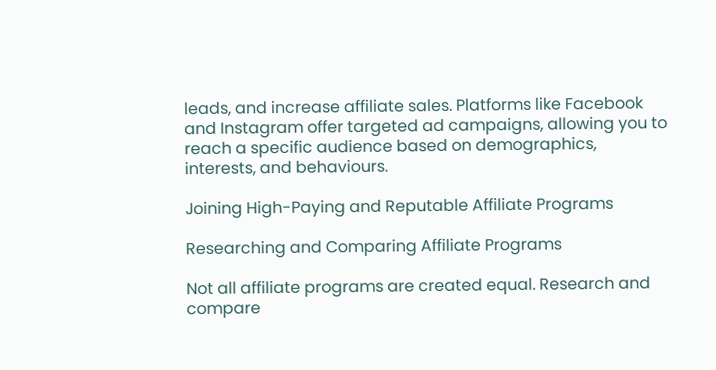leads, and increase affiliate sales. Platforms like Facebook and Instagram offer targeted ad campaigns, allowing you to reach a specific audience based on demographics, interests, and behaviours.

Joining High-Paying and Reputable Affiliate Programs

Researching and Comparing Affiliate Programs

Not all affiliate programs are created equal. Research and compare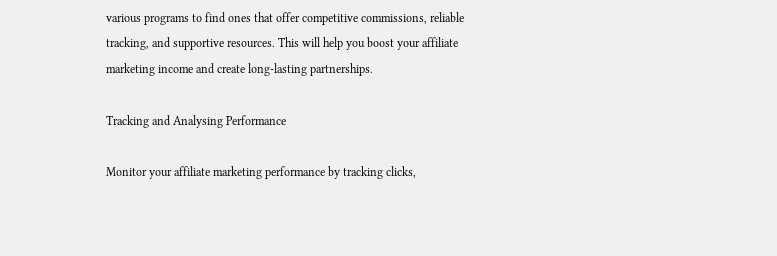various programs to find ones that offer competitive commissions, reliable tracking, and supportive resources. This will help you boost your affiliate marketing income and create long-lasting partnerships.

Tracking and Analysing Performance

Monitor your affiliate marketing performance by tracking clicks,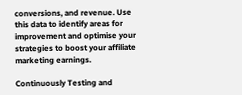conversions, and revenue. Use this data to identify areas for improvement and optimise your strategies to boost your affiliate marketing earnings.

Continuously Testing and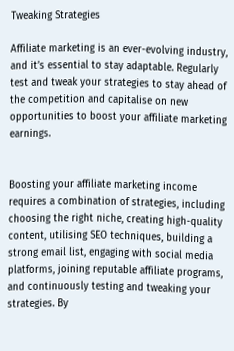Tweaking Strategies

Affiliate marketing is an ever-evolving industry, and it’s essential to stay adaptable. Regularly test and tweak your strategies to stay ahead of the competition and capitalise on new opportunities to boost your affiliate marketing earnings.


Boosting your affiliate marketing income requires a combination of strategies, including choosing the right niche, creating high-quality content, utilising SEO techniques, building a strong email list, engaging with social media platforms, joining reputable affiliate programs, and continuously testing and tweaking your strategies. By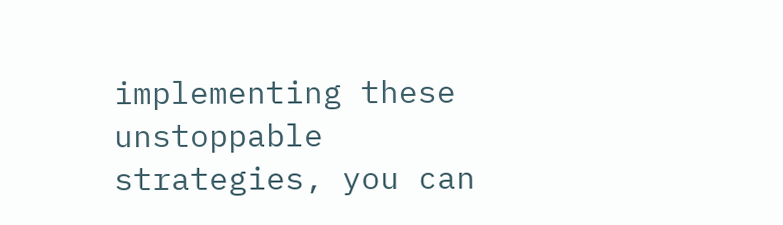implementing these unstoppable strategies, you can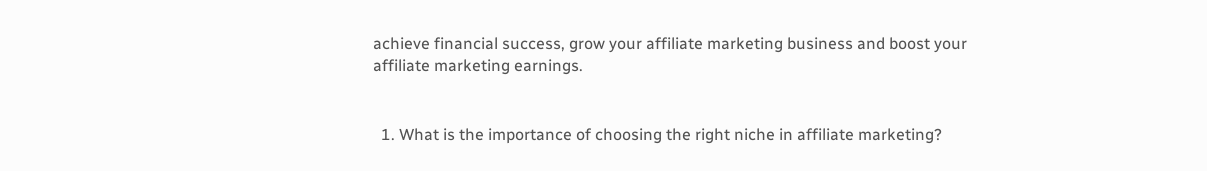achieve financial success, grow your affiliate marketing business and boost your affiliate marketing earnings.


  1. What is the importance of choosing the right niche in affiliate marketing?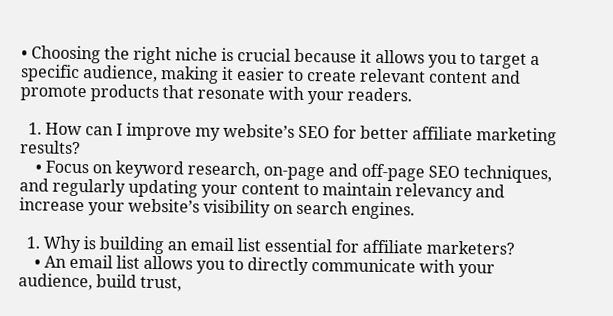• Choosing the right niche is crucial because it allows you to target a specific audience, making it easier to create relevant content and promote products that resonate with your readers.

  1. How can I improve my website’s SEO for better affiliate marketing results?
    • Focus on keyword research, on-page and off-page SEO techniques, and regularly updating your content to maintain relevancy and increase your website’s visibility on search engines.

  1. Why is building an email list essential for affiliate marketers?
    • An email list allows you to directly communicate with your audience, build trust,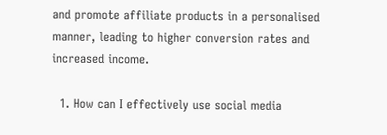and promote affiliate products in a personalised manner, leading to higher conversion rates and increased income.

  1. How can I effectively use social media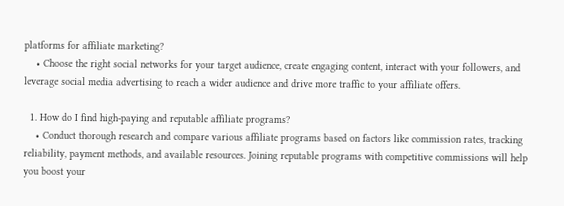platforms for affiliate marketing?
    • Choose the right social networks for your target audience, create engaging content, interact with your followers, and leverage social media advertising to reach a wider audience and drive more traffic to your affiliate offers.

  1. How do I find high-paying and reputable affiliate programs?
    • Conduct thorough research and compare various affiliate programs based on factors like commission rates, tracking reliability, payment methods, and available resources. Joining reputable programs with competitive commissions will help you boost your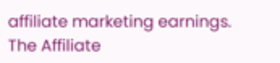affiliate marketing earnings.
The Affiliate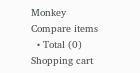Monkey
Compare items
  • Total (0)
Shopping cart